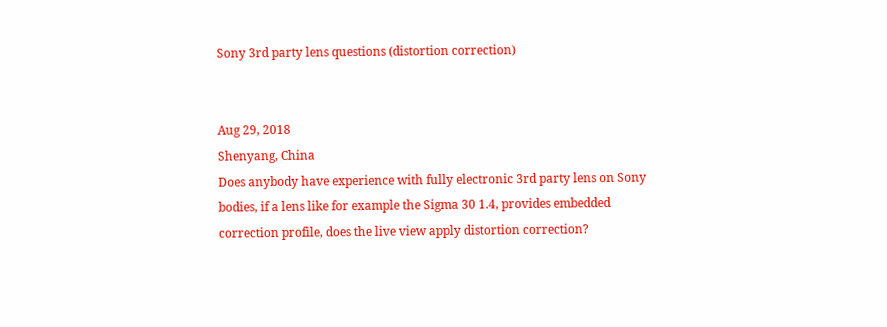Sony 3rd party lens questions (distortion correction)


Aug 29, 2018
Shenyang, China
Does anybody have experience with fully electronic 3rd party lens on Sony bodies, if a lens like for example the Sigma 30 1.4, provides embedded correction profile, does the live view apply distortion correction?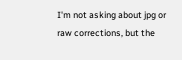I'm not asking about jpg or raw corrections, but the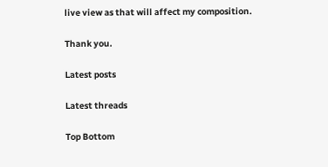live view as that will affect my composition.

Thank you.

Latest posts

Latest threads

Top Bottom